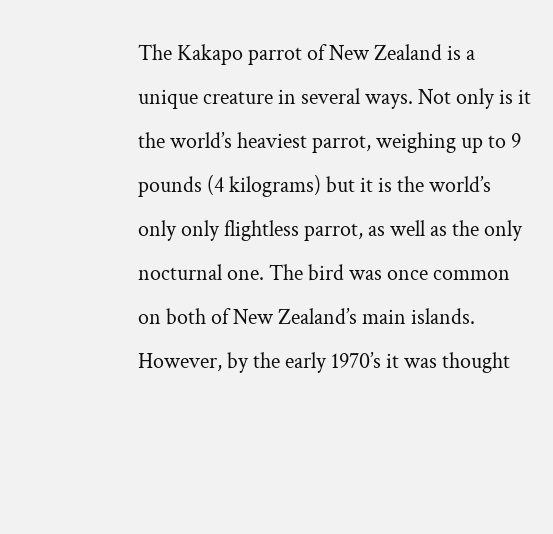The Kakapo parrot of New Zealand is a unique creature in several ways. Not only is it the world’s heaviest parrot, weighing up to 9 pounds (4 kilograms) but it is the world’s only only flightless parrot, as well as the only nocturnal one. The bird was once common on both of New Zealand’s main islands. However, by the early 1970’s it was thought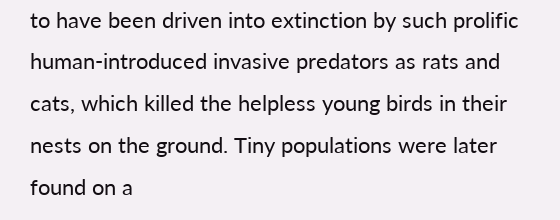to have been driven into extinction by such prolific human-introduced invasive predators as rats and cats, which killed the helpless young birds in their nests on the ground. Tiny populations were later found on a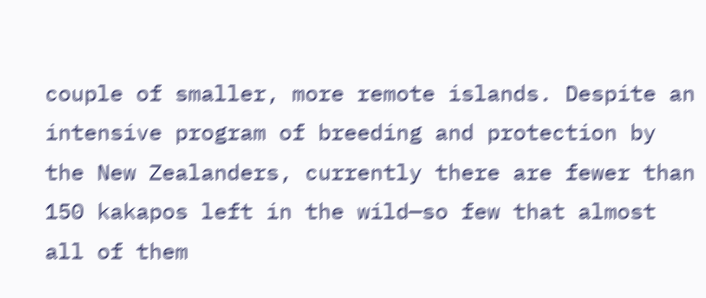couple of smaller, more remote islands. Despite an intensive program of breeding and protection by the New Zealanders, currently there are fewer than 150 kakapos left in the wild—so few that almost all of them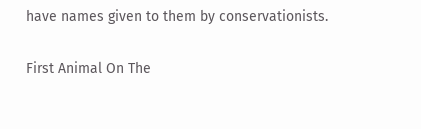have names given to them by conservationists.

First Animal On The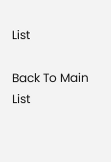List

Back To Main List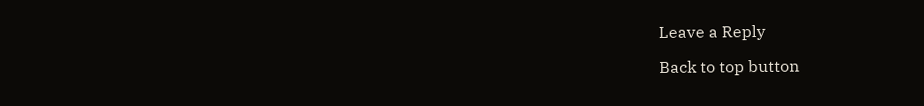Leave a Reply

Back to top button